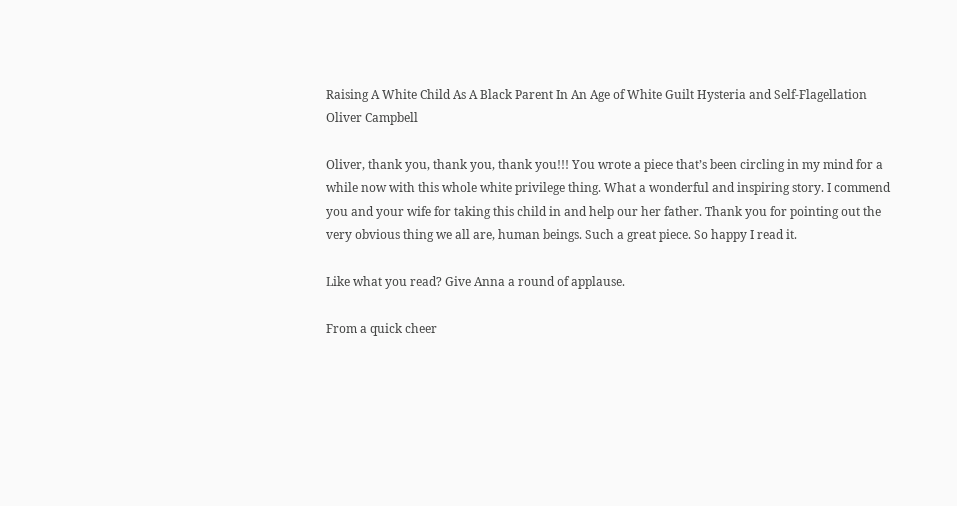Raising A White Child As A Black Parent In An Age of White Guilt Hysteria and Self-Flagellation
Oliver Campbell

Oliver, thank you, thank you, thank you!!! You wrote a piece that’s been circling in my mind for a while now with this whole white privilege thing. What a wonderful and inspiring story. I commend you and your wife for taking this child in and help our her father. Thank you for pointing out the very obvious thing we all are, human beings. Such a great piece. So happy I read it.

Like what you read? Give Anna a round of applause.

From a quick cheer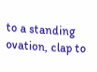to a standing ovation, clap to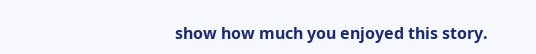show how much you enjoyed this story.